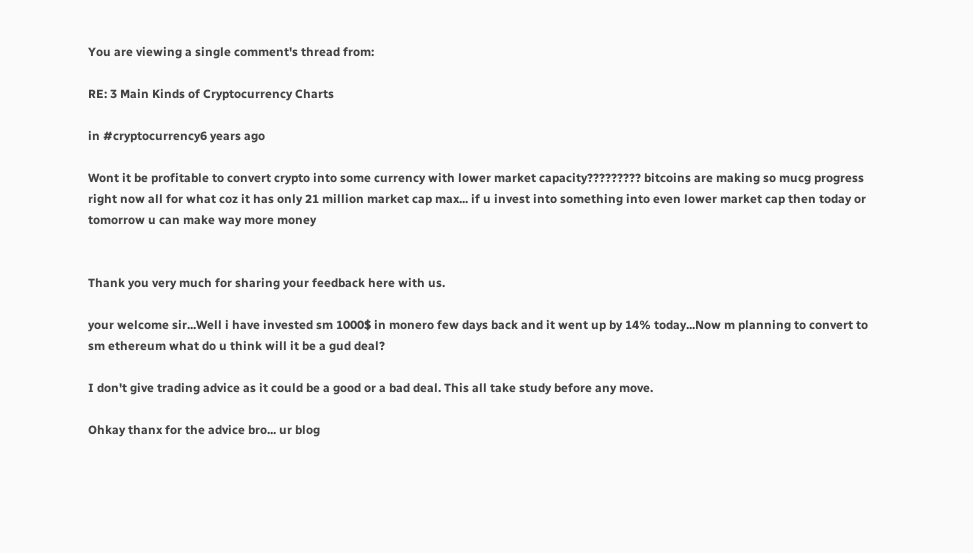You are viewing a single comment's thread from:

RE: 3 Main Kinds of Cryptocurrency Charts

in #cryptocurrency6 years ago

Wont it be profitable to convert crypto into some currency with lower market capacity????????? bitcoins are making so mucg progress right now all for what coz it has only 21 million market cap max... if u invest into something into even lower market cap then today or tomorrow u can make way more money


Thank you very much for sharing your feedback here with us.

your welcome sir...Well i have invested sm 1000$ in monero few days back and it went up by 14% today...Now m planning to convert to sm ethereum what do u think will it be a gud deal?

I don't give trading advice as it could be a good or a bad deal. This all take study before any move.

Ohkay thanx for the advice bro... ur blog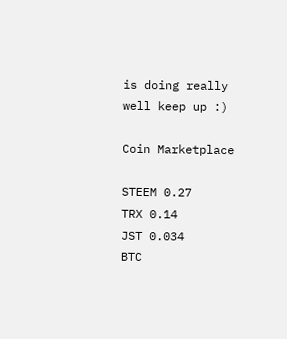is doing really well keep up :)

Coin Marketplace

STEEM 0.27
TRX 0.14
JST 0.034
BTC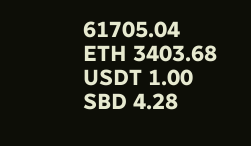61705.04
ETH 3403.68
USDT 1.00
SBD 4.28